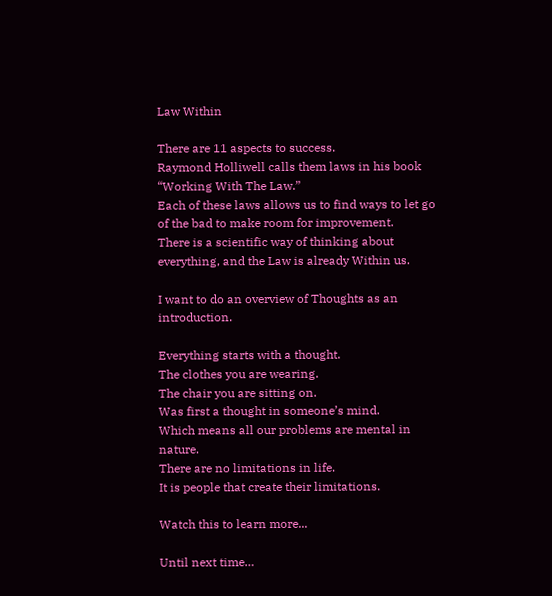Law Within

There are 11 aspects to success.
Raymond Holliwell calls them laws in his book “Working With The Law.”
Each of these laws allows us to find ways to let go of the bad to make room for improvement.
There is a scientific way of thinking about everything, and the Law is already Within us.

I want to do an overview of Thoughts as an introduction.

Everything starts with a thought.
The clothes you are wearing.
The chair you are sitting on.
Was first a thought in someone’s mind.
Which means all our problems are mental in nature.
There are no limitations in life.
It is people that create their limitations.

Watch this to learn more...

Until next time…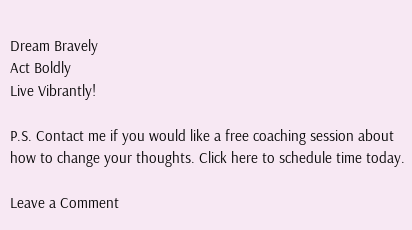Dream Bravely
Act Boldly
Live Vibrantly!

P.S. Contact me if you would like a free coaching session about how to change your thoughts. Click here to schedule time today.

Leave a Comment